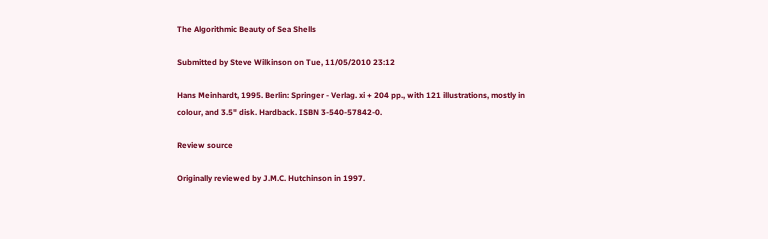The Algorithmic Beauty of Sea Shells

Submitted by Steve Wilkinson on Tue, 11/05/2010 23:12

Hans Meinhardt, 1995. Berlin: Springer - Verlag. xi + 204 pp., with 121 illustrations, mostly in colour, and 3.5" disk. Hardback. ISBN 3-540-57842-0.

Review source

Originally reviewed by J.M.C. Hutchinson in 1997.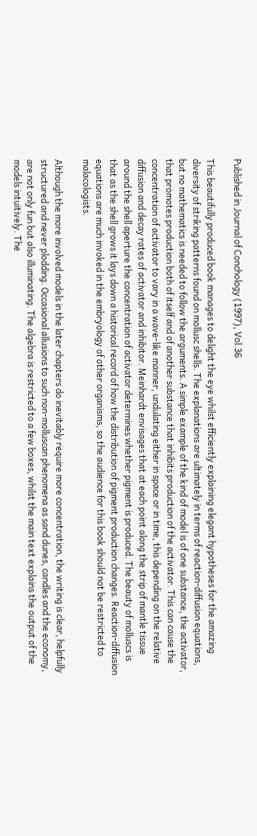Published in Journal of Conchology (1997), Vol.36

This beautifully produced book manages to delight the eye whilst efficiently explaining elegant hypotheses for the amazing diversity of striking patterns found on mollusc shells. The explanations are ultimately in terms of reaction-diffusion equations, but no mathematics is needed to follow the arguments. A simple example of the kind of model is of one substance, the activator, that promotes production both of itself and of another substance that inhibits production of the activator. This can cause the concentration of activator to vary in a wave-like manner, undulating either in space or in time, this depending on the relative diffusion and decay rates of activator and inhibitor. Meinhardt envisages that at each point along the strip of mantle tissue around the shell aperture the concentration of activator determines whether pigment is produced. The beauty of molluscs is that as the shell grows it lays down a historical record of how the distribution of pigment production changes. Reaction-diffusion equations are much invoked in the embryology of other organisms, so the audience for this book should not be restricted to malacologists.

Although the more involved models in the later chapters do inevitably require more concentration, the writing is clear, helpfully structured and never plodding. Occasional allusions to such non-molluscan phenomena as sand dunes, candles and the economy, are not only fun but also illuminating. The algebra is restricted to a few boxes, whilst the main text explains the output of the models intuitively. The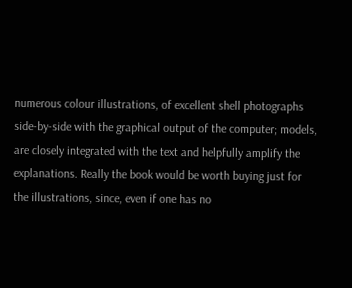numerous colour illustrations, of excellent shell photographs side-by-side with the graphical output of the computer; models, are closely integrated with the text and helpfully amplify the explanations. Really the book would be worth buying just for the illustrations, since, even if one has no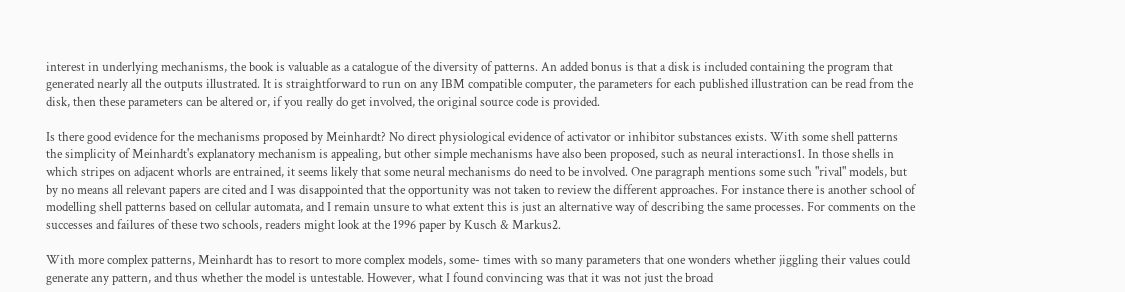interest in underlying mechanisms, the book is valuable as a catalogue of the diversity of patterns. An added bonus is that a disk is included containing the program that generated nearly all the outputs illustrated. It is straightforward to run on any IBM compatible computer, the parameters for each published illustration can be read from the disk, then these parameters can be altered or, if you really do get involved, the original source code is provided.

Is there good evidence for the mechanisms proposed by Meinhardt? No direct physiological evidence of activator or inhibitor substances exists. With some shell patterns the simplicity of Meinhardt's explanatory mechanism is appealing, but other simple mechanisms have also been proposed, such as neural interactions1. In those shells in which stripes on adjacent whorls are entrained, it seems likely that some neural mechanisms do need to be involved. One paragraph mentions some such "rival" models, but by no means all relevant papers are cited and I was disappointed that the opportunity was not taken to review the different approaches. For instance there is another school of modelling shell patterns based on cellular automata, and I remain unsure to what extent this is just an alternative way of describing the same processes. For comments on the successes and failures of these two schools, readers might look at the 1996 paper by Kusch & Markus2.

With more complex patterns, Meinhardt has to resort to more complex models, some- times with so many parameters that one wonders whether jiggling their values could generate any pattern, and thus whether the model is untestable. However, what I found convincing was that it was not just the broad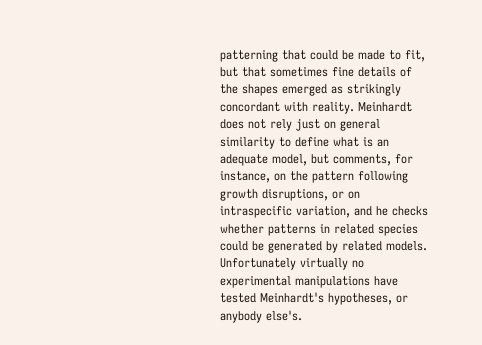patterning that could be made to fit, but that sometimes fine details of the shapes emerged as strikingly concordant with reality. Meinhardt does not rely just on general similarity to define what is an adequate model, but comments, for instance, on the pattern following growth disruptions, or on intraspecific variation, and he checks whether patterns in related species could be generated by related models. Unfortunately virtually no experimental manipulations have tested Meinhardt's hypotheses, or anybody else's.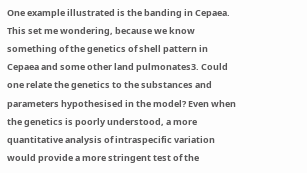One example illustrated is the banding in Cepaea. This set me wondering, because we know something of the genetics of shell pattern in Cepaea and some other land pulmonates3. Could one relate the genetics to the substances and parameters hypothesised in the model? Even when the genetics is poorly understood, a more quantitative analysis of intraspecific variation would provide a more stringent test of the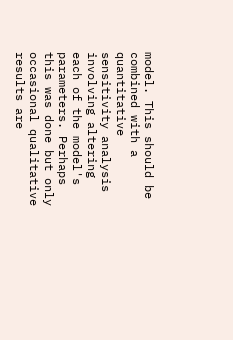model. This should be combined with a quantitative sensitivity analysis involving altering each of the model's parameters. Perhaps this was done but only occasional qualitative results are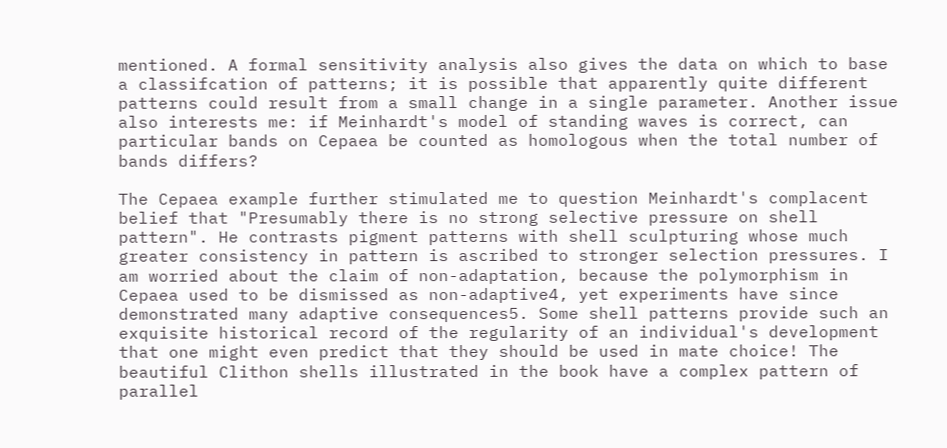mentioned. A formal sensitivity analysis also gives the data on which to base a classifcation of patterns; it is possible that apparently quite different patterns could result from a small change in a single parameter. Another issue also interests me: if Meinhardt's model of standing waves is correct, can particular bands on Cepaea be counted as homologous when the total number of bands differs?

The Cepaea example further stimulated me to question Meinhardt's complacent belief that "Presumably there is no strong selective pressure on shell pattern". He contrasts pigment patterns with shell sculpturing whose much greater consistency in pattern is ascribed to stronger selection pressures. I am worried about the claim of non-adaptation, because the polymorphism in Cepaea used to be dismissed as non-adaptive4, yet experiments have since demonstrated many adaptive consequences5. Some shell patterns provide such an exquisite historical record of the regularity of an individual's development that one might even predict that they should be used in mate choice! The beautiful Clithon shells illustrated in the book have a complex pattern of parallel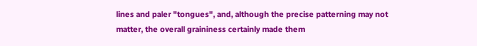lines and paler "tongues", and, although the precise patterning may not matter, the overall graininess certainly made them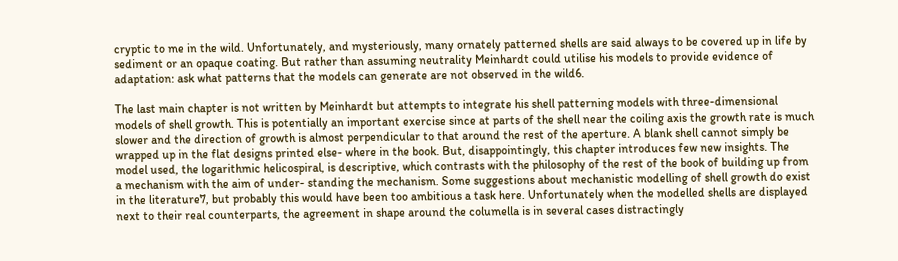cryptic to me in the wild. Unfortunately, and mysteriously, many ornately patterned shells are said always to be covered up in life by sediment or an opaque coating. But rather than assuming neutrality Meinhardt could utilise his models to provide evidence of adaptation: ask what patterns that the models can generate are not observed in the wild6.

The last main chapter is not written by Meinhardt but attempts to integrate his shell patterning models with three-dimensional models of shell growth. This is potentially an important exercise since at parts of the shell near the coiling axis the growth rate is much slower and the direction of growth is almost perpendicular to that around the rest of the aperture. A blank shell cannot simply be wrapped up in the flat designs printed else- where in the book. But, disappointingly, this chapter introduces few new insights. The model used, the logarithmic helicospiral, is descriptive, which contrasts with the philosophy of the rest of the book of building up from a mechanism with the aim of under- standing the mechanism. Some suggestions about mechanistic modelling of shell growth do exist in the literature7, but probably this would have been too ambitious a task here. Unfortunately when the modelled shells are displayed next to their real counterparts, the agreement in shape around the columella is in several cases distractingly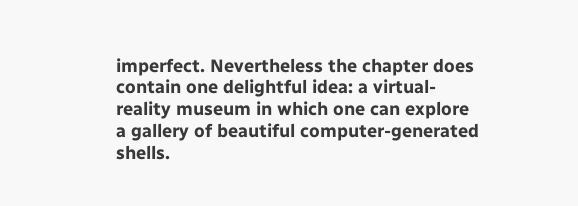imperfect. Nevertheless the chapter does contain one delightful idea: a virtual-reality museum in which one can explore a gallery of beautiful computer-generated shells.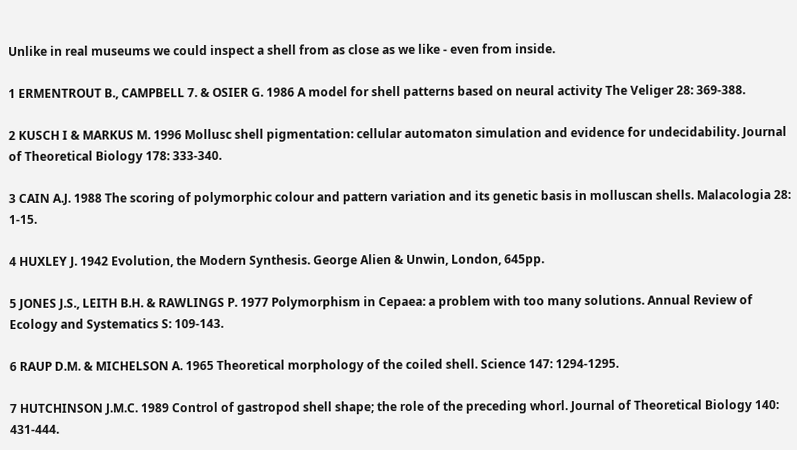Unlike in real museums we could inspect a shell from as close as we like - even from inside.

1 ERMENTROUT B., CAMPBELL 7. & OSIER G. 1986 A model for shell patterns based on neural activity The Veliger 28: 369-388.

2 KUSCH I & MARKUS M. 1996 Mollusc shell pigmentation: cellular automaton simulation and evidence for undecidability. Journal of Theoretical Biology 178: 333-340.

3 CAIN A.J. 1988 The scoring of polymorphic colour and pattern variation and its genetic basis in molluscan shells. Malacologia 28: 1-15.

4 HUXLEY J. 1942 Evolution, the Modern Synthesis. George Alien & Unwin, London, 645pp.

5 JONES J.S., LEITH B.H. & RAWLINGS P. 1977 Polymorphism in Cepaea: a problem with too many solutions. Annual Review of Ecology and Systematics S: 109-143.

6 RAUP D.M. & MICHELSON A. 1965 Theoretical morphology of the coiled shell. Science 147: 1294-1295.

7 HUTCHINSON J.M.C. 1989 Control of gastropod shell shape; the role of the preceding whorl. Journal of Theoretical Biology 140: 431-444.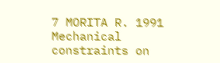7 MORITA R. 1991 Mechanical constraints on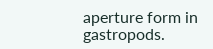aperture form in gastropods.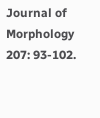Journal of Morphology 207: 93-102.